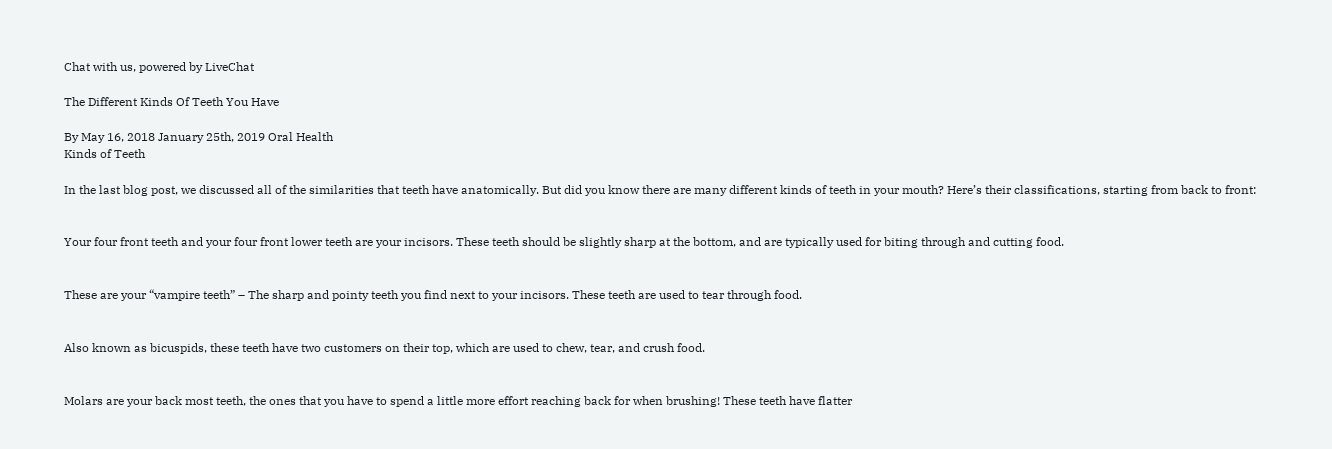Chat with us, powered by LiveChat

The Different Kinds Of Teeth You Have

By May 16, 2018 January 25th, 2019 Oral Health
Kinds of Teeth

In the last blog post, we discussed all of the similarities that teeth have anatomically. But did you know there are many different kinds of teeth in your mouth? Here’s their classifications, starting from back to front:


Your four front teeth and your four front lower teeth are your incisors. These teeth should be slightly sharp at the bottom, and are typically used for biting through and cutting food.


These are your “vampire teeth” – The sharp and pointy teeth you find next to your incisors. These teeth are used to tear through food.


Also known as bicuspids, these teeth have two customers on their top, which are used to chew, tear, and crush food.


Molars are your back most teeth, the ones that you have to spend a little more effort reaching back for when brushing! These teeth have flatter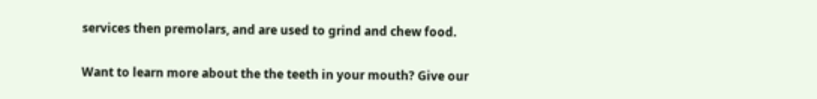services then premolars, and are used to grind and chew food.

Want to learn more about the the teeth in your mouth? Give our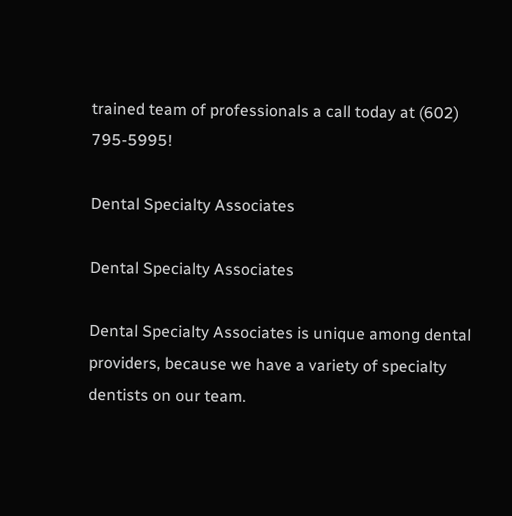trained team of professionals a call today at (602) 795-5995!

Dental Specialty Associates

Dental Specialty Associates

Dental Specialty Associates is unique among dental providers, because we have a variety of specialty dentists on our team.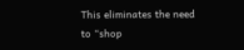This eliminates the need to “shop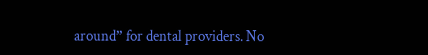around” for dental providers. No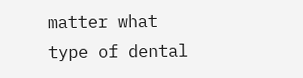matter what type of dental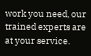work you need, our trained experts are at your service.